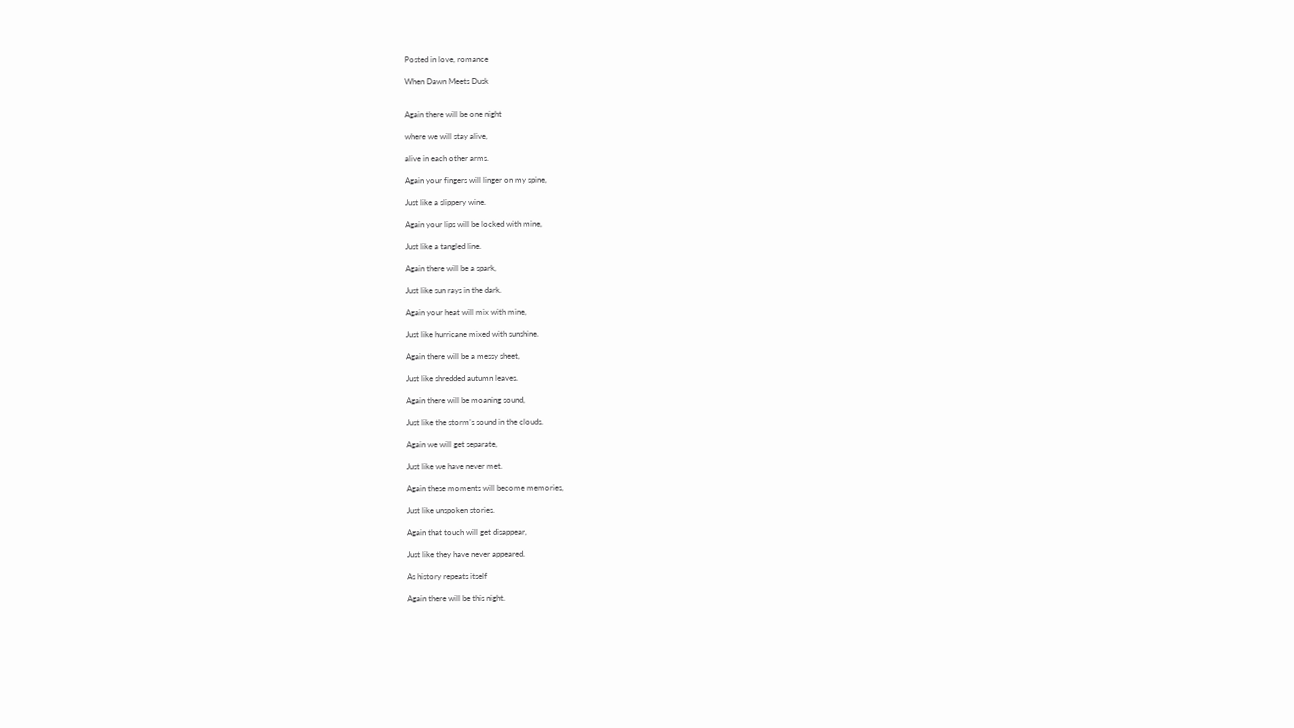Posted in love, romance

When Dawn Meets Dusk


Again there will be one night

where we will stay alive,

alive in each other arms.

Again your fingers will linger on my spine,

Just like a slippery wine.

Again your lips will be locked with mine,

Just like a tangled line.

Again there will be a spark,

Just like sun rays in the dark.

Again your heat will mix with mine,

Just like hurricane mixed with sunshine.

Again there will be a messy sheet,

Just like shredded autumn leaves.

Again there will be moaning sound,

Just like the storm’s sound in the clouds.

Again we will get separate,

Just like we have never met.

Again these moments will become memories,

Just like unspoken stories.

Again that touch will get disappear,

Just like they have never appeared.

As history repeats itself

Again there will be this night.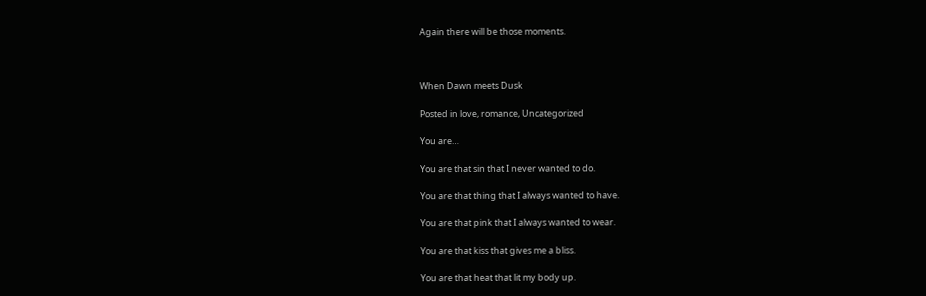Again there will be those moments.



When Dawn meets Dusk

Posted in love, romance, Uncategorized

You are…

You are that sin that I never wanted to do.

You are that thing that I always wanted to have.

You are that pink that I always wanted to wear.

You are that kiss that gives me a bliss.

You are that heat that lit my body up.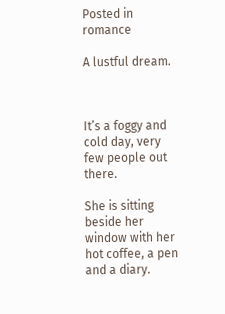Posted in romance

A lustful dream.



It’s a foggy and cold day, very few people out there.

She is sitting beside her window with her hot coffee, a pen and a diary.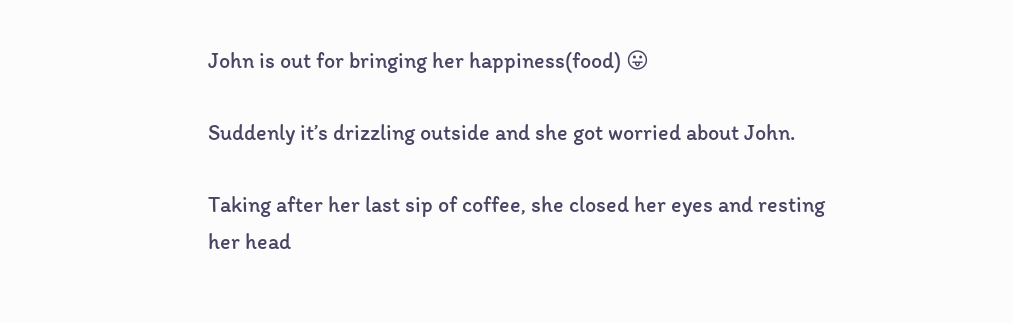John is out for bringing her happiness(food) 😛

Suddenly it’s drizzling outside and she got worried about John.

Taking after her last sip of coffee, she closed her eyes and resting her head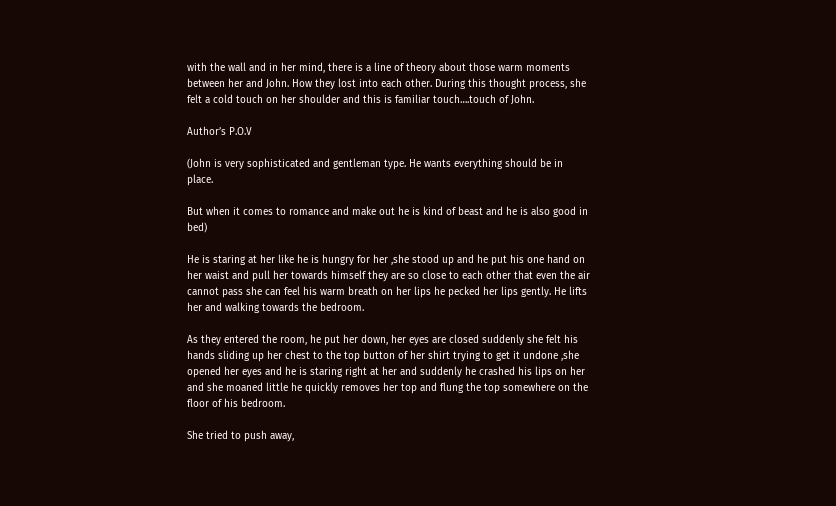with the wall and in her mind, there is a line of theory about those warm moments between her and John. How they lost into each other. During this thought process, she felt a cold touch on her shoulder and this is familiar touch….touch of John.

Author’s P.O.V

(John is very sophisticated and gentleman type. He wants everything should be in place.

But when it comes to romance and make out he is kind of beast and he is also good in bed)

He is staring at her like he is hungry for her ,she stood up and he put his one hand on her waist and pull her towards himself they are so close to each other that even the air cannot pass she can feel his warm breath on her lips he pecked her lips gently. He lifts her and walking towards the bedroom.

As they entered the room, he put her down, her eyes are closed suddenly she felt his hands sliding up her chest to the top button of her shirt trying to get it undone ,she opened her eyes and he is staring right at her and suddenly he crashed his lips on her and she moaned little he quickly removes her top and flung the top somewhere on the floor of his bedroom.

She tried to push away,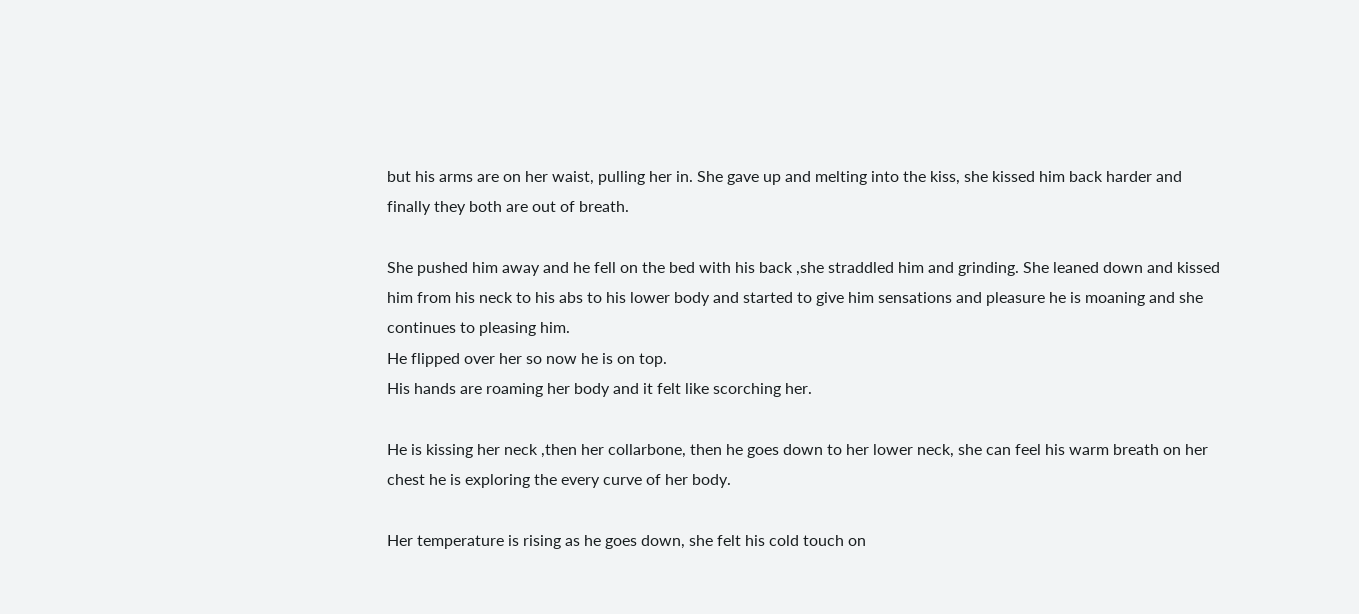but his arms are on her waist, pulling her in. She gave up and melting into the kiss, she kissed him back harder and finally they both are out of breath.

She pushed him away and he fell on the bed with his back ,she straddled him and grinding. She leaned down and kissed him from his neck to his abs to his lower body and started to give him sensations and pleasure he is moaning and she continues to pleasing him.
He flipped over her so now he is on top.
His hands are roaming her body and it felt like scorching her.

He is kissing her neck ,then her collarbone, then he goes down to her lower neck, she can feel his warm breath on her chest he is exploring the every curve of her body.

Her temperature is rising as he goes down, she felt his cold touch on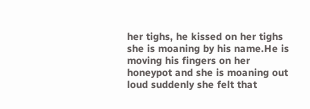her tighs, he kissed on her tighs she is moaning by his name.He is moving his fingers on her honeypot and she is moaning out loud suddenly she felt that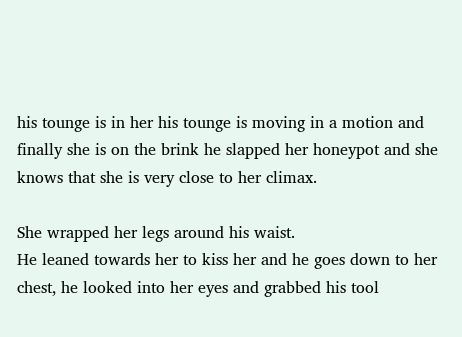his tounge is in her his tounge is moving in a motion and finally she is on the brink he slapped her honeypot and she knows that she is very close to her climax.

She wrapped her legs around his waist.
He leaned towards her to kiss her and he goes down to her chest, he looked into her eyes and grabbed his tool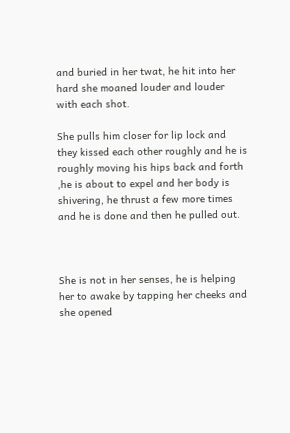and buried in her twat, he hit into her hard she moaned louder and louder with each shot.

She pulls him closer for lip lock and they kissed each other roughly and he is roughly moving his hips back and forth ,he is about to expel and her body is shivering, he thrust a few more times and he is done and then he pulled out.



She is not in her senses, he is helping her to awake by tapping her cheeks and she opened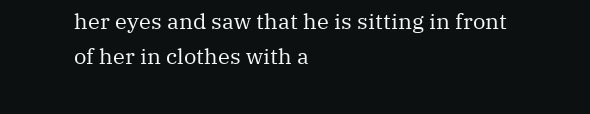her eyes and saw that he is sitting in front of her in clothes with a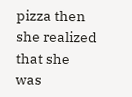pizza then she realized that she was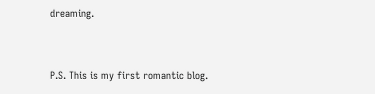dreaming.


P.S. This is my first romantic blog.